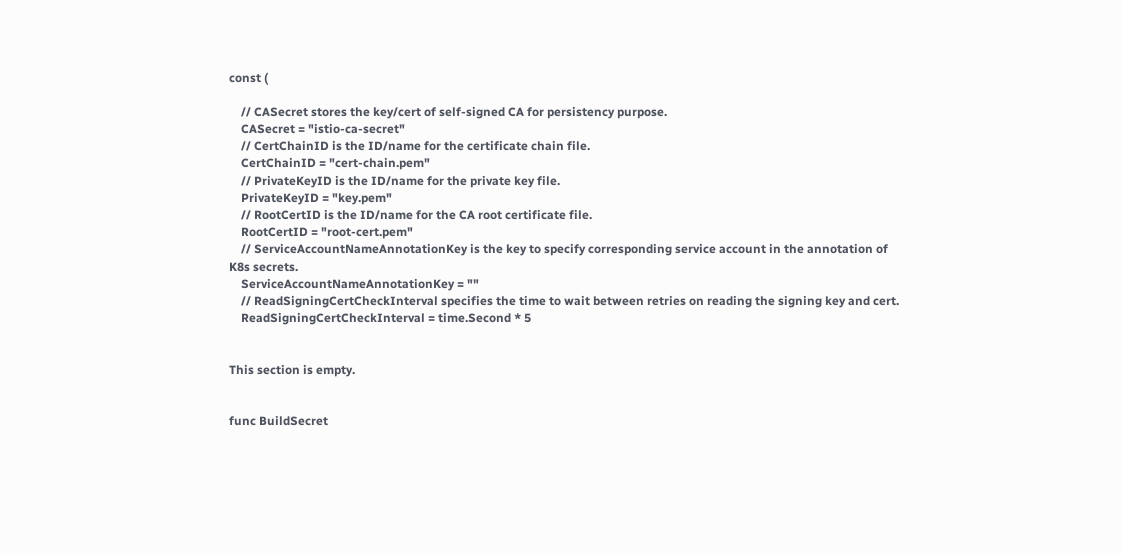const (

    // CASecret stores the key/cert of self-signed CA for persistency purpose.
    CASecret = "istio-ca-secret"
    // CertChainID is the ID/name for the certificate chain file.
    CertChainID = "cert-chain.pem"
    // PrivateKeyID is the ID/name for the private key file.
    PrivateKeyID = "key.pem"
    // RootCertID is the ID/name for the CA root certificate file.
    RootCertID = "root-cert.pem"
    // ServiceAccountNameAnnotationKey is the key to specify corresponding service account in the annotation of K8s secrets.
    ServiceAccountNameAnnotationKey = ""
    // ReadSigningCertCheckInterval specifies the time to wait between retries on reading the signing key and cert.
    ReadSigningCertCheckInterval = time.Second * 5


This section is empty.


func BuildSecret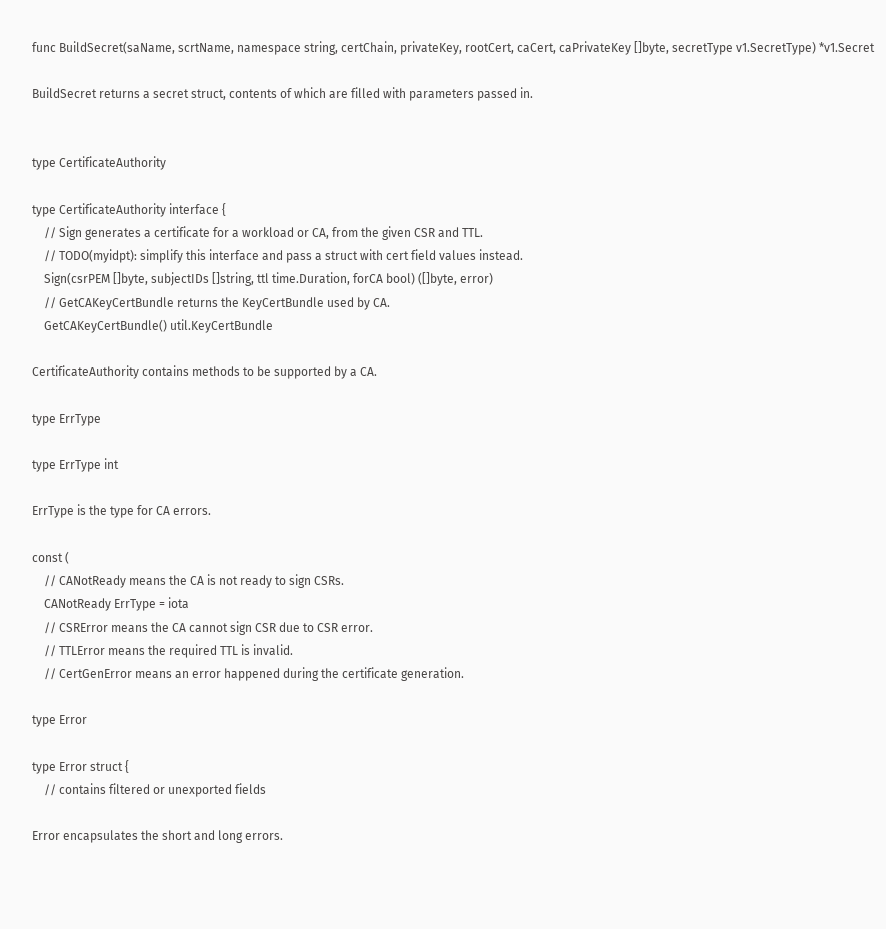func BuildSecret(saName, scrtName, namespace string, certChain, privateKey, rootCert, caCert, caPrivateKey []byte, secretType v1.SecretType) *v1.Secret

BuildSecret returns a secret struct, contents of which are filled with parameters passed in.


type CertificateAuthority

type CertificateAuthority interface {
    // Sign generates a certificate for a workload or CA, from the given CSR and TTL.
    // TODO(myidpt): simplify this interface and pass a struct with cert field values instead.
    Sign(csrPEM []byte, subjectIDs []string, ttl time.Duration, forCA bool) ([]byte, error)
    // GetCAKeyCertBundle returns the KeyCertBundle used by CA.
    GetCAKeyCertBundle() util.KeyCertBundle

CertificateAuthority contains methods to be supported by a CA.

type ErrType

type ErrType int

ErrType is the type for CA errors.

const (
    // CANotReady means the CA is not ready to sign CSRs.
    CANotReady ErrType = iota
    // CSRError means the CA cannot sign CSR due to CSR error.
    // TTLError means the required TTL is invalid.
    // CertGenError means an error happened during the certificate generation.

type Error

type Error struct {
    // contains filtered or unexported fields

Error encapsulates the short and long errors.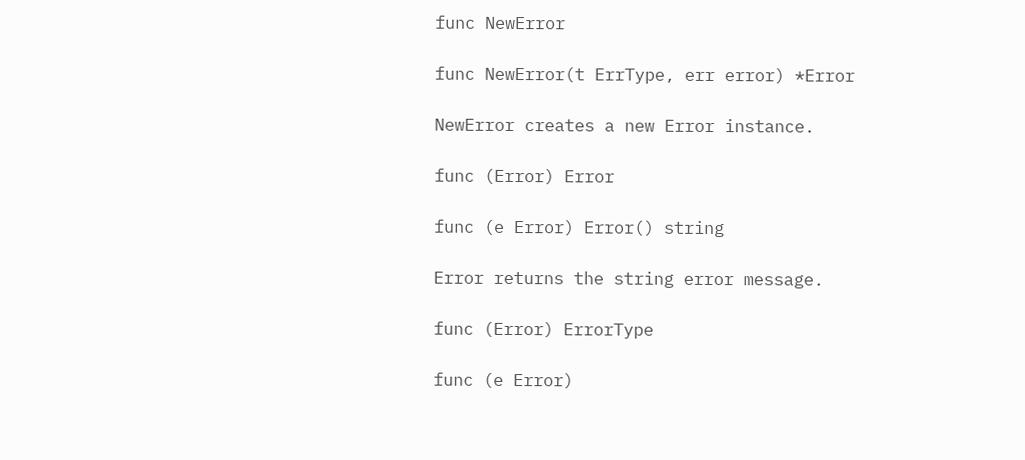func NewError

func NewError(t ErrType, err error) *Error

NewError creates a new Error instance.

func (Error) Error

func (e Error) Error() string

Error returns the string error message.

func (Error) ErrorType

func (e Error)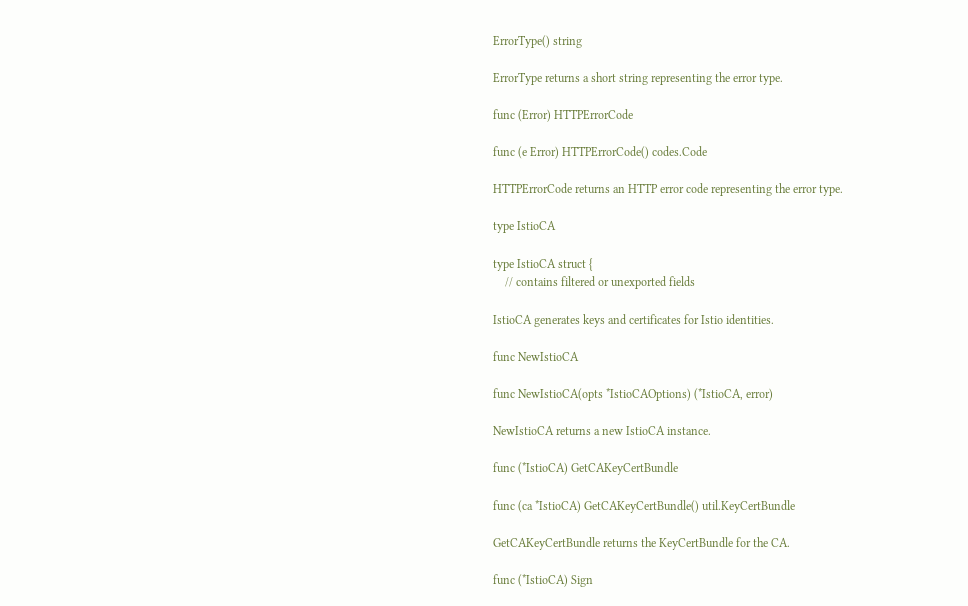ErrorType() string

ErrorType returns a short string representing the error type.

func (Error) HTTPErrorCode

func (e Error) HTTPErrorCode() codes.Code

HTTPErrorCode returns an HTTP error code representing the error type.

type IstioCA

type IstioCA struct {
    // contains filtered or unexported fields

IstioCA generates keys and certificates for Istio identities.

func NewIstioCA

func NewIstioCA(opts *IstioCAOptions) (*IstioCA, error)

NewIstioCA returns a new IstioCA instance.

func (*IstioCA) GetCAKeyCertBundle

func (ca *IstioCA) GetCAKeyCertBundle() util.KeyCertBundle

GetCAKeyCertBundle returns the KeyCertBundle for the CA.

func (*IstioCA) Sign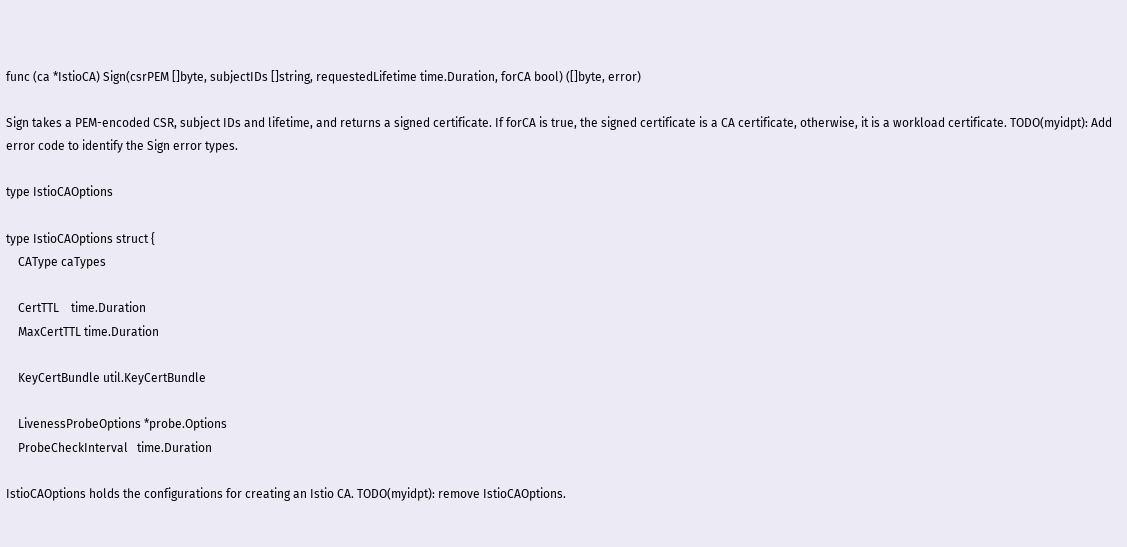func (ca *IstioCA) Sign(csrPEM []byte, subjectIDs []string, requestedLifetime time.Duration, forCA bool) ([]byte, error)

Sign takes a PEM-encoded CSR, subject IDs and lifetime, and returns a signed certificate. If forCA is true, the signed certificate is a CA certificate, otherwise, it is a workload certificate. TODO(myidpt): Add error code to identify the Sign error types.

type IstioCAOptions

type IstioCAOptions struct {
    CAType caTypes

    CertTTL    time.Duration
    MaxCertTTL time.Duration

    KeyCertBundle util.KeyCertBundle

    LivenessProbeOptions *probe.Options
    ProbeCheckInterval   time.Duration

IstioCAOptions holds the configurations for creating an Istio CA. TODO(myidpt): remove IstioCAOptions.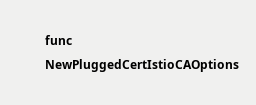func NewPluggedCertIstioCAOptions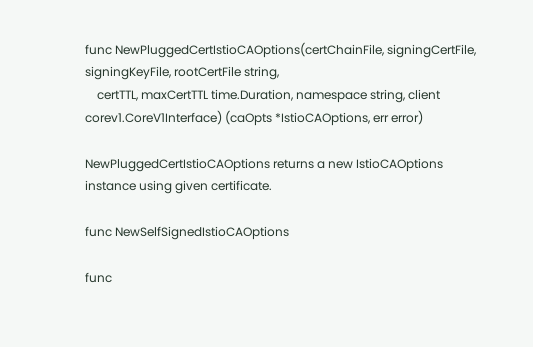func NewPluggedCertIstioCAOptions(certChainFile, signingCertFile, signingKeyFile, rootCertFile string,
    certTTL, maxCertTTL time.Duration, namespace string, client corev1.CoreV1Interface) (caOpts *IstioCAOptions, err error)

NewPluggedCertIstioCAOptions returns a new IstioCAOptions instance using given certificate.

func NewSelfSignedIstioCAOptions

func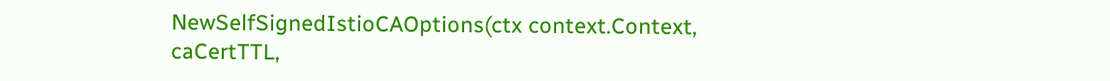NewSelfSignedIstioCAOptions(ctx context.Context, caCertTTL,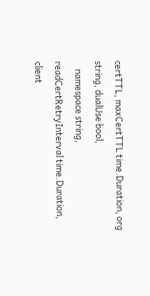certTTL, maxCertTTL time.Duration, org string, dualUse bool,
    namespace string, readCertRetryInterval time.Duration, client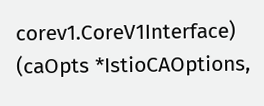corev1.CoreV1Interface) (caOpts *IstioCAOptions,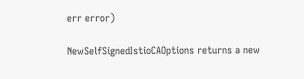err error)

NewSelfSignedIstioCAOptions returns a new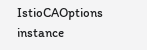IstioCAOptions instance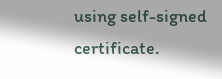using self-signed certificate.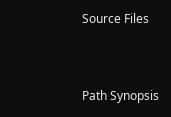Source Files


Path Synopsis